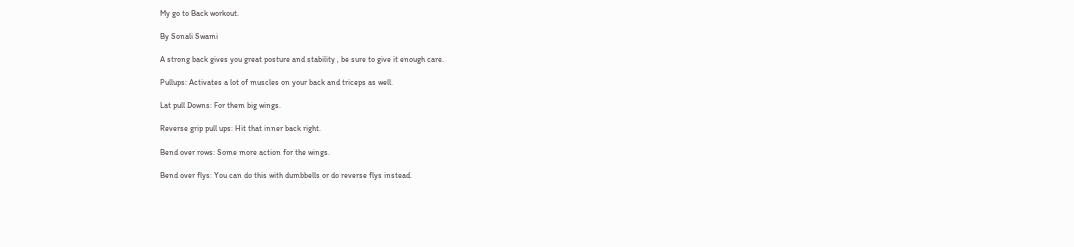My go to Back workout.

By Sonali Swami

A strong back gives you great posture and stability , be sure to give it enough care.

Pullups: Activates a lot of muscles on your back and triceps as well.

Lat pull Downs: For them big wings.

Reverse grip pull ups: Hit that inner back right.

Bend over rows: Some more action for the wings.

Bend over flys: You can do this with dumbbells or do reverse flys instead.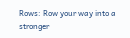Rows: Row your way into a stronger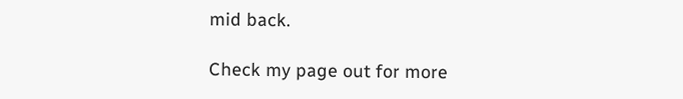mid back.

Check my page out for more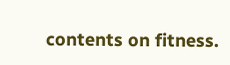contents on fitness.